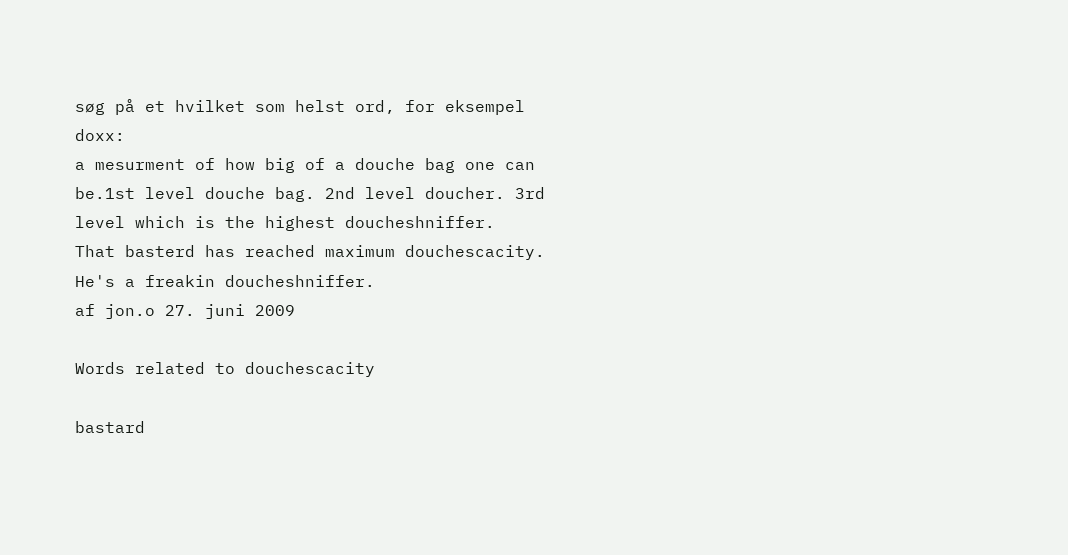søg på et hvilket som helst ord, for eksempel doxx:
a mesurment of how big of a douche bag one can be.1st level douche bag. 2nd level doucher. 3rd level which is the highest doucheshniffer.
That basterd has reached maximum douchescacity. He's a freakin doucheshniffer.
af jon.o 27. juni 2009

Words related to douchescacity

bastard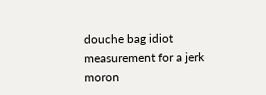douche bag idiot measurement for a jerk moron